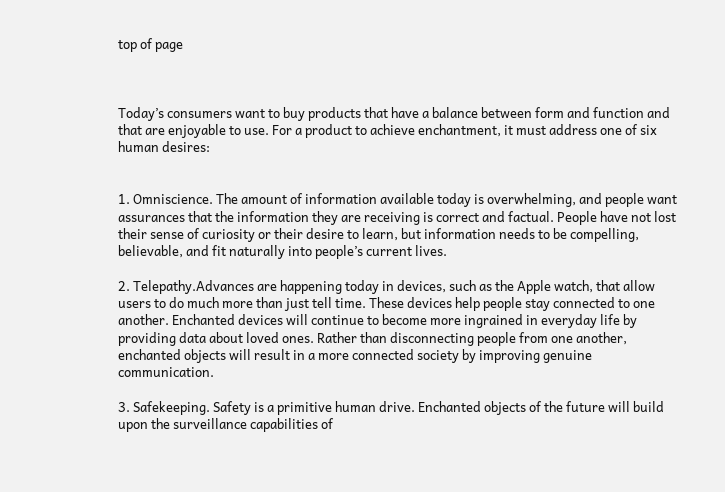top of page



Today’s consumers want to buy products that have a balance between form and function and that are enjoyable to use. For a product to achieve enchantment, it must address one of six human desires:


1. Omniscience. The amount of information available today is overwhelming, and people want assurances that the information they are receiving is correct and factual. People have not lost their sense of curiosity or their desire to learn, but information needs to be compelling, believable, and fit naturally into people’s current lives.

2. Telepathy.Advances are happening today in devices, such as the Apple watch, that allow users to do much more than just tell time. These devices help people stay connected to one another. Enchanted devices will continue to become more ingrained in everyday life by providing data about loved ones. Rather than disconnecting people from one another, enchanted objects will result in a more connected society by improving genuine communication.

3. Safekeeping. Safety is a primitive human drive. Enchanted objects of the future will build upon the surveillance capabilities of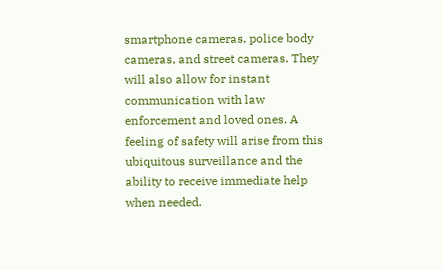smartphone cameras, police body cameras, and street cameras. They will also allow for instant communication with law enforcement and loved ones. A feeling of safety will arise from this ubiquitous surveillance and the ability to receive immediate help when needed.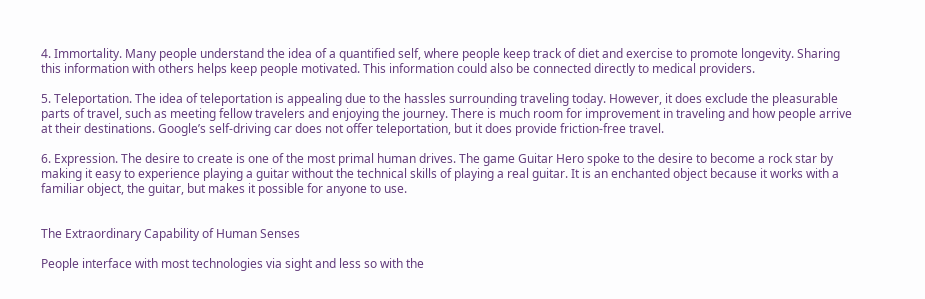4. Immortality. Many people understand the idea of a quantified self, where people keep track of diet and exercise to promote longevity. Sharing this information with others helps keep people motivated. This information could also be connected directly to medical providers.

5. Teleportation. The idea of teleportation is appealing due to the hassles surrounding traveling today. However, it does exclude the pleasurable parts of travel, such as meeting fellow travelers and enjoying the journey. There is much room for improvement in traveling and how people arrive at their destinations. Google’s self-driving car does not offer teleportation, but it does provide friction-free travel.

6. Expression. The desire to create is one of the most primal human drives. The game Guitar Hero spoke to the desire to become a rock star by making it easy to experience playing a guitar without the technical skills of playing a real guitar. It is an enchanted object because it works with a familiar object, the guitar, but makes it possible for anyone to use.


The Extraordinary Capability of Human Senses

People interface with most technologies via sight and less so with the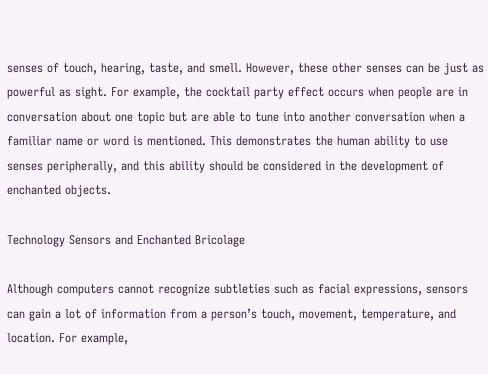senses of touch, hearing, taste, and smell. However, these other senses can be just as powerful as sight. For example, the cocktail party effect occurs when people are in conversation about one topic but are able to tune into another conversation when a familiar name or word is mentioned. This demonstrates the human ability to use senses peripherally, and this ability should be considered in the development of enchanted objects.

Technology Sensors and Enchanted Bricolage

Although computers cannot recognize subtleties such as facial expressions, sensors can gain a lot of information from a person’s touch, movement, temperature, and location. For example,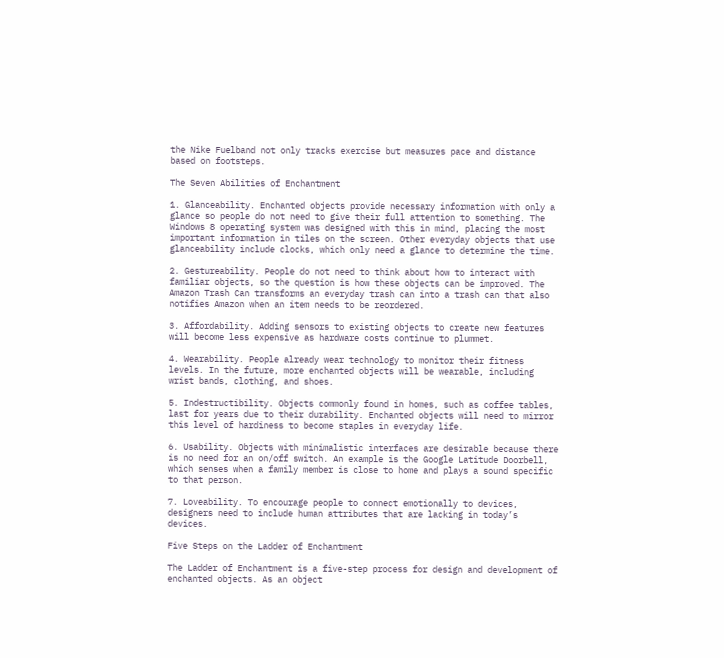the Nike Fuelband not only tracks exercise but measures pace and distance based on footsteps.

The Seven Abilities of Enchantment

1. Glanceability. Enchanted objects provide necessary information with only a glance so people do not need to give their full attention to something. The Windows 8 operating system was designed with this in mind, placing the most important information in tiles on the screen. Other everyday objects that use glanceability include clocks, which only need a glance to determine the time.

2. Gestureability. People do not need to think about how to interact with familiar objects, so the question is how these objects can be improved. The Amazon Trash Can transforms an everyday trash can into a trash can that also notifies Amazon when an item needs to be reordered.

3. Affordability. Adding sensors to existing objects to create new features will become less expensive as hardware costs continue to plummet.

4. Wearability. People already wear technology to monitor their fitness levels. In the future, more enchanted objects will be wearable, including wrist bands, clothing, and shoes.

5. Indestructibility. Objects commonly found in homes, such as coffee tables, last for years due to their durability. Enchanted objects will need to mirror this level of hardiness to become staples in everyday life.

6. Usability. Objects with minimalistic interfaces are desirable because there is no need for an on/off switch. An example is the Google Latitude Doorbell, which senses when a family member is close to home and plays a sound specific to that person.

7. Loveability. To encourage people to connect emotionally to devices, designers need to include human attributes that are lacking in today’s devices.

Five Steps on the Ladder of Enchantment

The Ladder of Enchantment is a five-step process for design and development of enchanted objects. As an object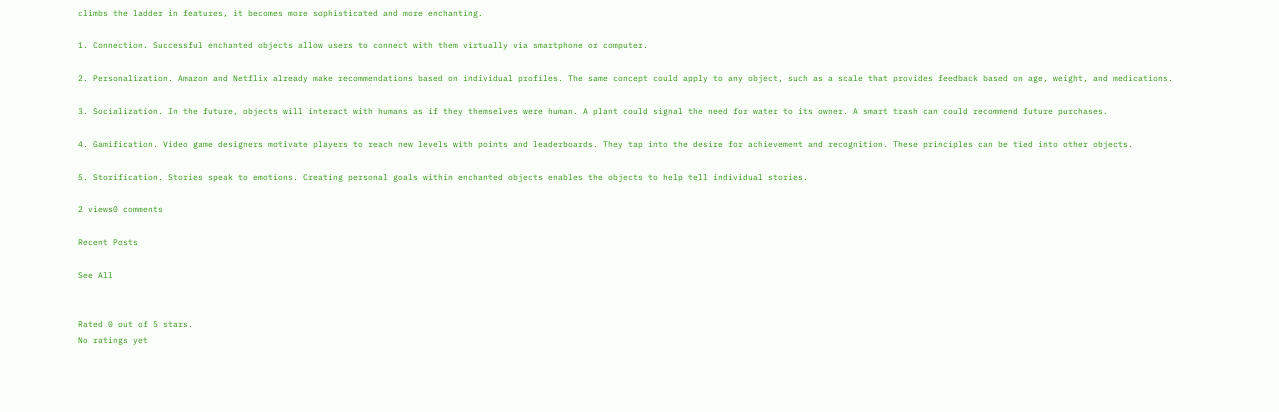climbs the ladder in features, it becomes more sophisticated and more enchanting.

1. Connection. Successful enchanted objects allow users to connect with them virtually via smartphone or computer.

2. Personalization. Amazon and Netflix already make recommendations based on individual profiles. The same concept could apply to any object, such as a scale that provides feedback based on age, weight, and medications.

3. Socialization. In the future, objects will interact with humans as if they themselves were human. A plant could signal the need for water to its owner. A smart trash can could recommend future purchases.

4. Gamification. Video game designers motivate players to reach new levels with points and leaderboards. They tap into the desire for achievement and recognition. These principles can be tied into other objects.

5. Storification. Stories speak to emotions. Creating personal goals within enchanted objects enables the objects to help tell individual stories.

2 views0 comments

Recent Posts

See All


Rated 0 out of 5 stars.
No ratings yet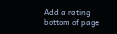Add a rating
bottom of page